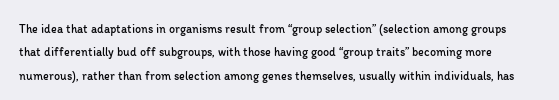The idea that adaptations in organisms result from “group selection” (selection among groups that differentially bud off subgroups, with those having good “group traits” becoming more numerous), rather than from selection among genes themselves, usually within individuals, has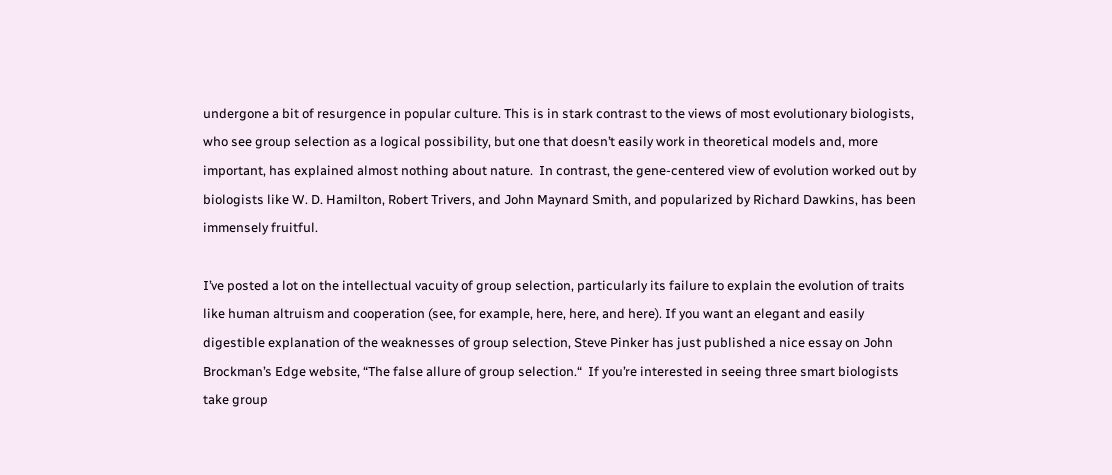undergone a bit of resurgence in popular culture. This is in stark contrast to the views of most evolutionary biologists, who see group selection as a logical possibility, but one that doesn’t easily work in theoretical models and, more important, has explained almost nothing about nature.  In contrast, the gene-centered view of evolution worked out by biologists like W. D. Hamilton, Robert Trivers, and John Maynard Smith, and popularized by Richard Dawkins, has been immensely fruitful.

I’ve posted a lot on the intellectual vacuity of group selection, particularly its failure to explain the evolution of traits like human altruism and cooperation (see, for example, here, here, and here). If you want an elegant and easily digestible explanation of the weaknesses of group selection, Steve Pinker has just published a nice essay on John Brockman’s Edge website, “The false allure of group selection.“  If you’re interested in seeing three smart biologists take group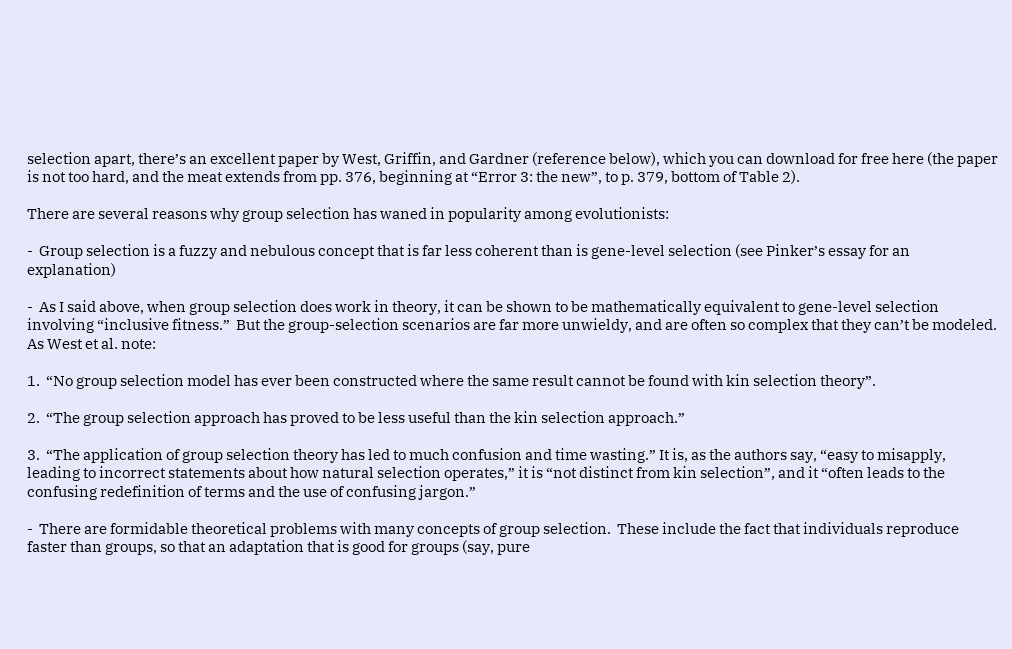selection apart, there’s an excellent paper by West, Griffin, and Gardner (reference below), which you can download for free here (the paper is not too hard, and the meat extends from pp. 376, beginning at “Error 3: the new”, to p. 379, bottom of Table 2).

There are several reasons why group selection has waned in popularity among evolutionists:

-  Group selection is a fuzzy and nebulous concept that is far less coherent than is gene-level selection (see Pinker’s essay for an explanation)

-  As I said above, when group selection does work in theory, it can be shown to be mathematically equivalent to gene-level selection involving “inclusive fitness.”  But the group-selection scenarios are far more unwieldy, and are often so complex that they can’t be modeled. As West et al. note:

1.  “No group selection model has ever been constructed where the same result cannot be found with kin selection theory”.

2.  “The group selection approach has proved to be less useful than the kin selection approach.”

3.  “The application of group selection theory has led to much confusion and time wasting.” It is, as the authors say, “easy to misapply, leading to incorrect statements about how natural selection operates,” it is “not distinct from kin selection”, and it “often leads to the confusing redefinition of terms and the use of confusing jargon.”

-  There are formidable theoretical problems with many concepts of group selection.  These include the fact that individuals reproduce faster than groups, so that an adaptation that is good for groups (say, pure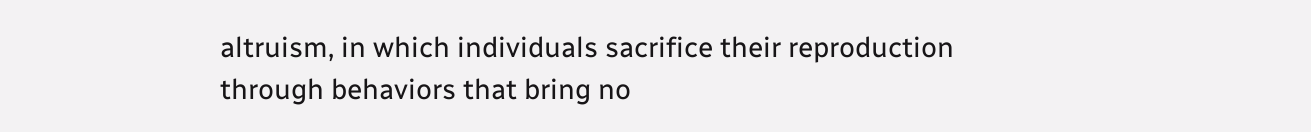altruism, in which individuals sacrifice their reproduction through behaviors that bring no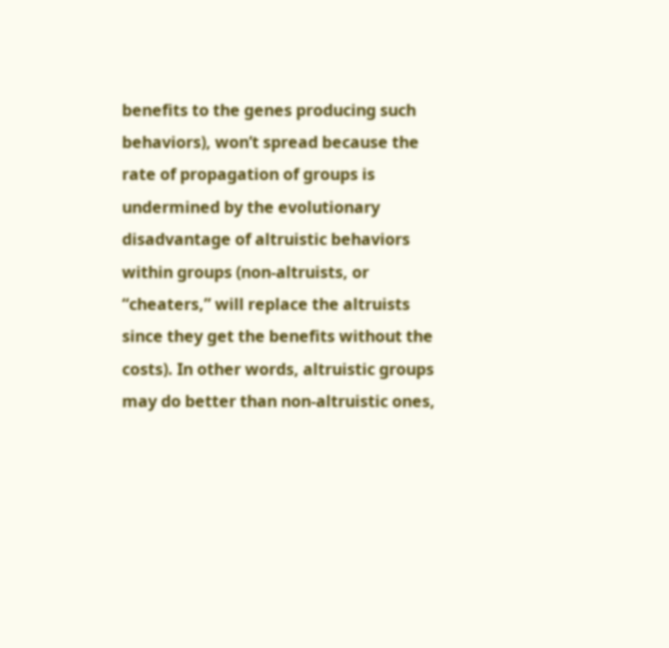benefits to the genes producing such behaviors), won’t spread because the rate of propagation of groups is undermined by the evolutionary disadvantage of altruistic behaviors within groups (non-altruists, or “cheaters,” will replace the altruists since they get the benefits without the costs). In other words, altruistic groups may do better than non-altruistic ones,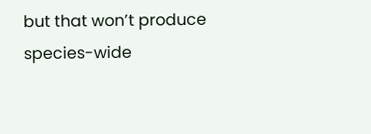but that won’t produce species-wide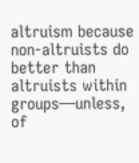altruism because non-altruists do better than altruists within groups—unless, of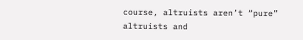course, altruists aren’t “pure” altruists and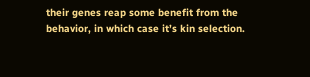their genes reap some benefit from the behavior, in which case it’s kin selection.